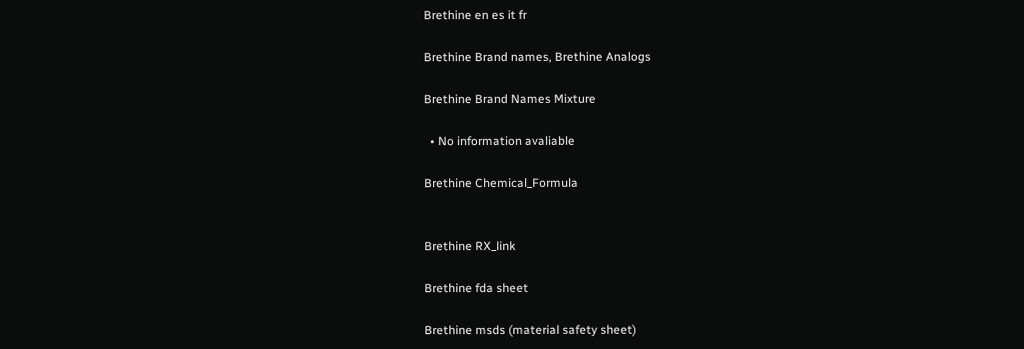Brethine en es it fr

Brethine Brand names, Brethine Analogs

Brethine Brand Names Mixture

  • No information avaliable

Brethine Chemical_Formula


Brethine RX_link

Brethine fda sheet

Brethine msds (material safety sheet)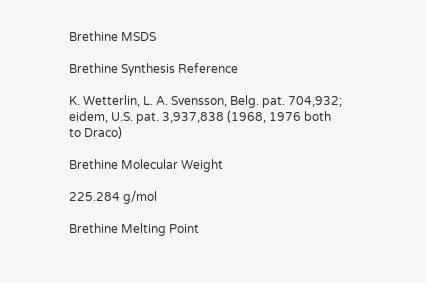Brethine MSDS

Brethine Synthesis Reference

K. Wetterlin, L. A. Svensson, Belg. pat. 704,932; eidem, U.S. pat. 3,937,838 (1968, 1976 both to Draco)

Brethine Molecular Weight

225.284 g/mol

Brethine Melting Point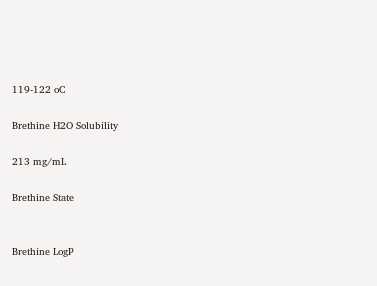119-122 oC

Brethine H2O Solubility

213 mg/mL

Brethine State


Brethine LogP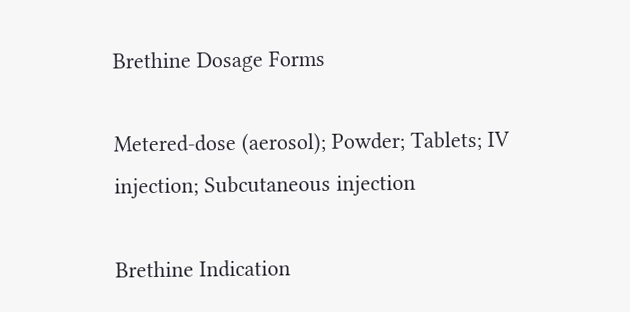Brethine Dosage Forms

Metered-dose (aerosol); Powder; Tablets; IV injection; Subcutaneous injection

Brethine Indication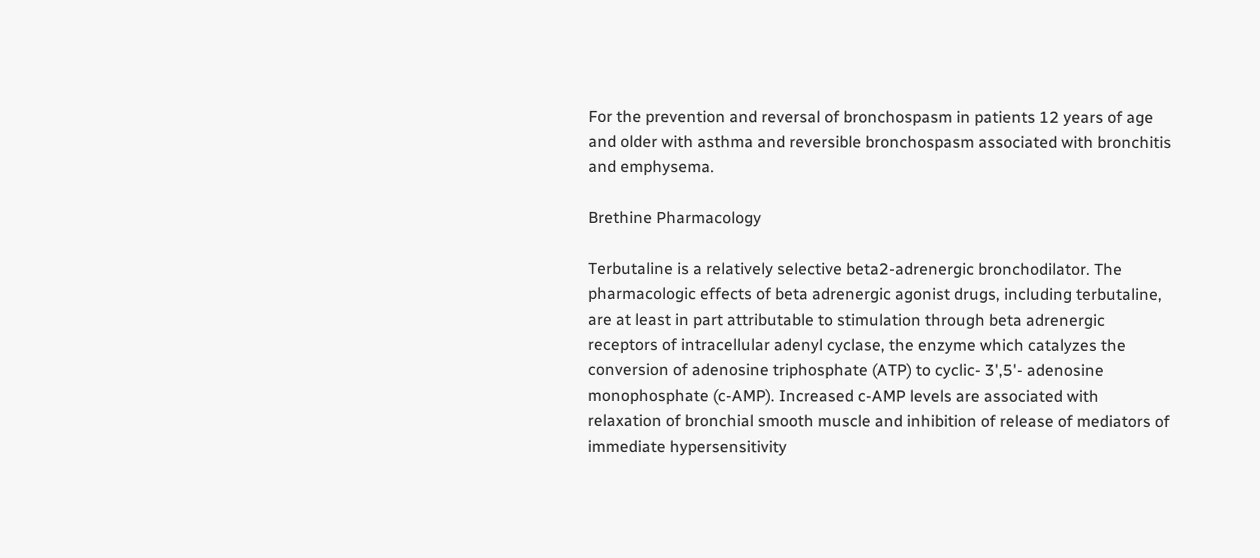For the prevention and reversal of bronchospasm in patients 12 years of age and older with asthma and reversible bronchospasm associated with bronchitis and emphysema.

Brethine Pharmacology

Terbutaline is a relatively selective beta2-adrenergic bronchodilator. The pharmacologic effects of beta adrenergic agonist drugs, including terbutaline, are at least in part attributable to stimulation through beta adrenergic receptors of intracellular adenyl cyclase, the enzyme which catalyzes the conversion of adenosine triphosphate (ATP) to cyclic- 3',5'- adenosine monophosphate (c-AMP). Increased c-AMP levels are associated with relaxation of bronchial smooth muscle and inhibition of release of mediators of immediate hypersensitivity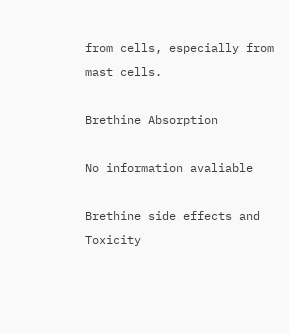from cells, especially from mast cells.

Brethine Absorption

No information avaliable

Brethine side effects and Toxicity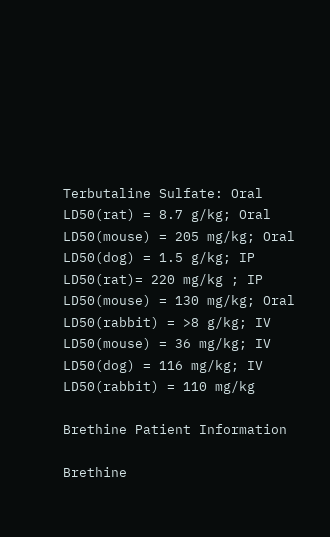Terbutaline Sulfate: Oral LD50(rat) = 8.7 g/kg; Oral LD50(mouse) = 205 mg/kg; Oral LD50(dog) = 1.5 g/kg; IP LD50(rat)= 220 mg/kg ; IP LD50(mouse) = 130 mg/kg; Oral LD50(rabbit) = >8 g/kg; IV LD50(mouse) = 36 mg/kg; IV LD50(dog) = 116 mg/kg; IV LD50(rabbit) = 110 mg/kg

Brethine Patient Information

Brethine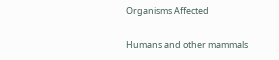Organisms Affected

Humans and other mammals